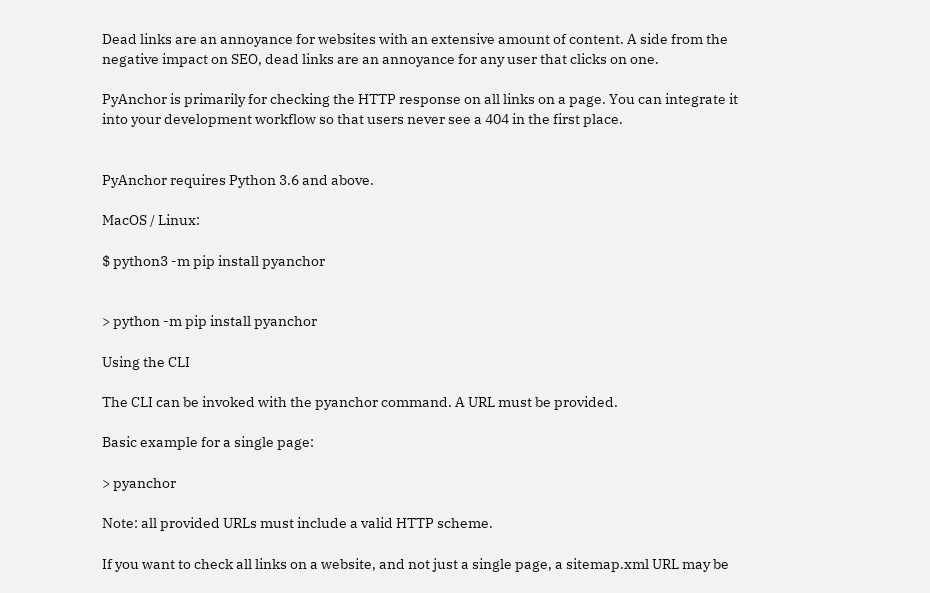Dead links are an annoyance for websites with an extensive amount of content. A side from the negative impact on SEO, dead links are an annoyance for any user that clicks on one.

PyAnchor is primarily for checking the HTTP response on all links on a page. You can integrate it into your development workflow so that users never see a 404 in the first place.


PyAnchor requires Python 3.6 and above.

MacOS / Linux:

$ python3 -m pip install pyanchor


> python -m pip install pyanchor

Using the CLI

The CLI can be invoked with the pyanchor command. A URL must be provided.

Basic example for a single page:

> pyanchor

Note: all provided URLs must include a valid HTTP scheme.

If you want to check all links on a website, and not just a single page, a sitemap.xml URL may be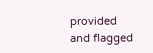provided and flagged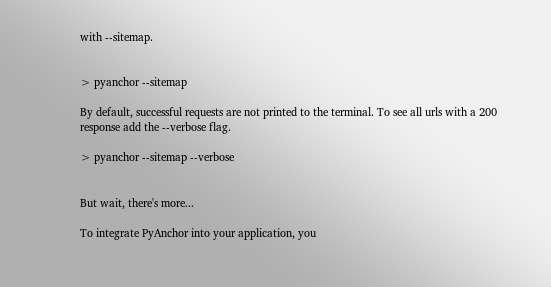with --sitemap.


> pyanchor --sitemap

By default, successful requests are not printed to the terminal. To see all urls with a 200
response add the --verbose flag.

> pyanchor --sitemap --verbose


But wait, there's more...

To integrate PyAnchor into your application, you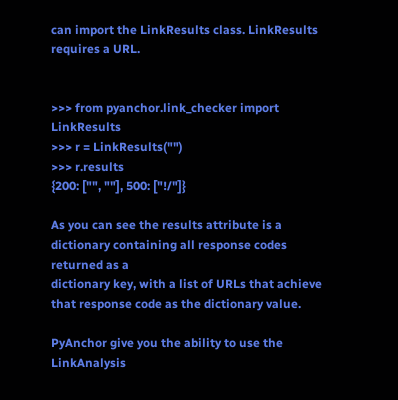can import the LinkResults class. LinkResults
requires a URL.


>>> from pyanchor.link_checker import LinkResults
>>> r = LinkResults("")
>>> r.results
{200: ["", ""], 500: ["!/"]}

As you can see the results attribute is a dictionary containing all response codes returned as a
dictionary key, with a list of URLs that achieve that response code as the dictionary value.

PyAnchor give you the ability to use the LinkAnalysis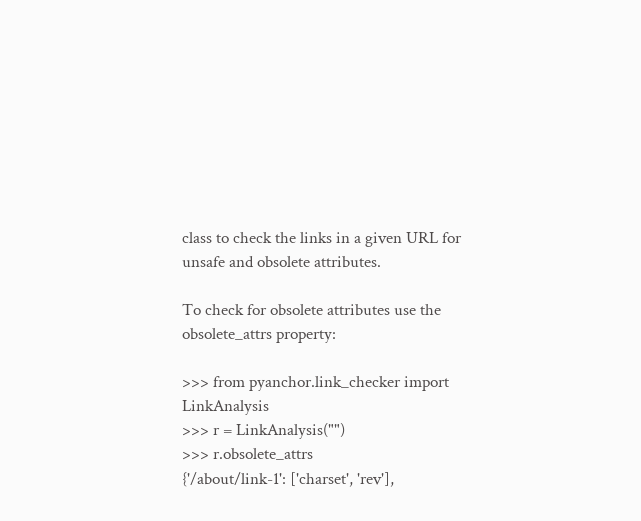class to check the links in a given URL for unsafe and obsolete attributes.

To check for obsolete attributes use the obsolete_attrs property:

>>> from pyanchor.link_checker import LinkAnalysis
>>> r = LinkAnalysis("")
>>> r.obsolete_attrs
{'/about/link-1': ['charset', 'rev'],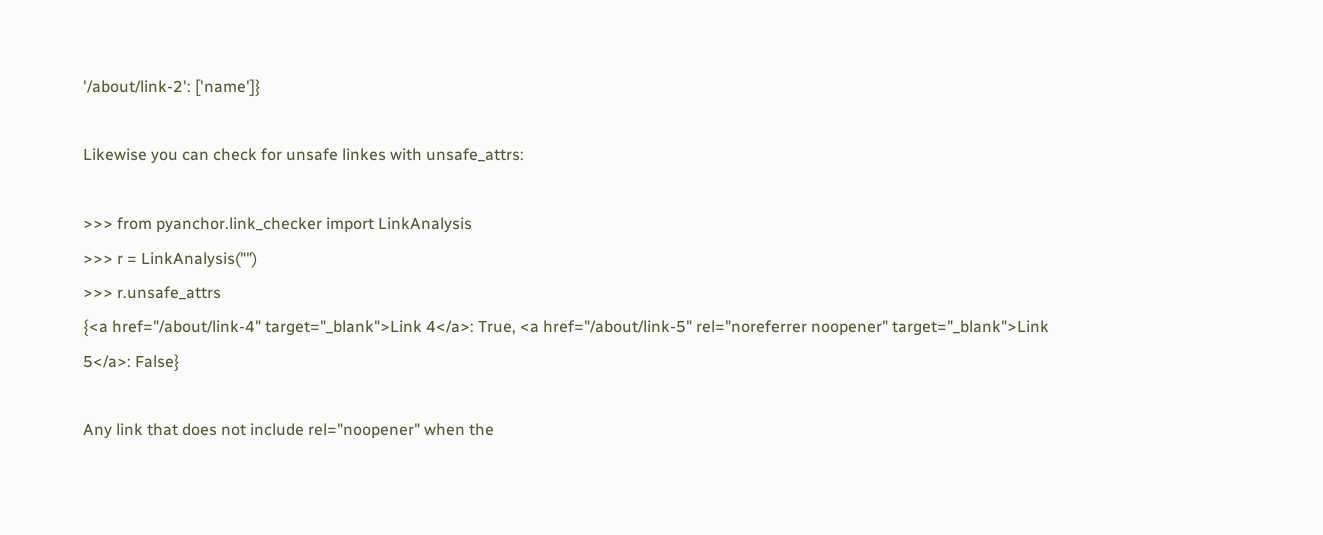'/about/link-2': ['name']}

Likewise you can check for unsafe linkes with unsafe_attrs:

>>> from pyanchor.link_checker import LinkAnalysis
>>> r = LinkAnalysis("")
>>> r.unsafe_attrs
{<a href="/about/link-4" target="_blank">Link 4</a>: True, <a href="/about/link-5" rel="noreferrer noopener" target="_blank">Link 5</a>: False}

Any link that does not include rel="noopener" when the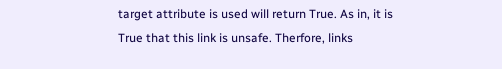target attribute is used will return True. As in, it is True that this link is unsafe. Therfore, links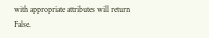with appropriate attributes will return False.